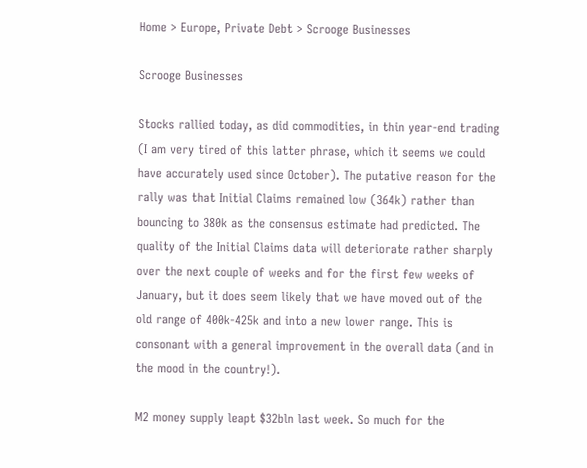Home > Europe, Private Debt > Scrooge Businesses

Scrooge Businesses

Stocks rallied today, as did commodities, in thin year-end trading (I am very tired of this latter phrase, which it seems we could have accurately used since October). The putative reason for the rally was that Initial Claims remained low (364k) rather than bouncing to 380k as the consensus estimate had predicted. The quality of the Initial Claims data will deteriorate rather sharply over the next couple of weeks and for the first few weeks of January, but it does seem likely that we have moved out of the old range of 400k-425k and into a new lower range. This is consonant with a general improvement in the overall data (and in the mood in the country!).

M2 money supply leapt $32bln last week. So much for the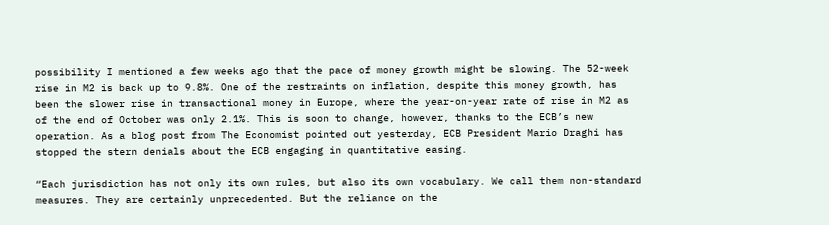possibility I mentioned a few weeks ago that the pace of money growth might be slowing. The 52-week rise in M2 is back up to 9.8%. One of the restraints on inflation, despite this money growth, has been the slower rise in transactional money in Europe, where the year-on-year rate of rise in M2 as of the end of October was only 2.1%. This is soon to change, however, thanks to the ECB’s new operation. As a blog post from The Economist pointed out yesterday, ECB President Mario Draghi has stopped the stern denials about the ECB engaging in quantitative easing.

“Each jurisdiction has not only its own rules, but also its own vocabulary. We call them non-standard measures. They are certainly unprecedented. But the reliance on the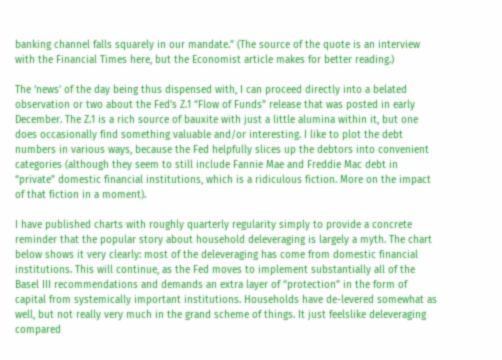banking channel falls squarely in our mandate.” (The source of the quote is an interview with the Financial Times here, but the Economist article makes for better reading.)

The ‘news’ of the day being thus dispensed with, I can proceed directly into a belated observation or two about the Fed’s Z.1 “Flow of Funds” release that was posted in early December. The Z.1 is a rich source of bauxite with just a little alumina within it, but one does occasionally find something valuable and/or interesting. I like to plot the debt numbers in various ways, because the Fed helpfully slices up the debtors into convenient categories (although they seem to still include Fannie Mae and Freddie Mac debt in “private” domestic financial institutions, which is a ridiculous fiction. More on the impact of that fiction in a moment).

I have published charts with roughly quarterly regularity simply to provide a concrete reminder that the popular story about household deleveraging is largely a myth. The chart below shows it very clearly: most of the deleveraging has come from domestic financial institutions. This will continue, as the Fed moves to implement substantially all of the Basel III recommendations and demands an extra layer of “protection” in the form of capital from systemically important institutions. Households have de-levered somewhat as well, but not really very much in the grand scheme of things. It just feelslike deleveraging compared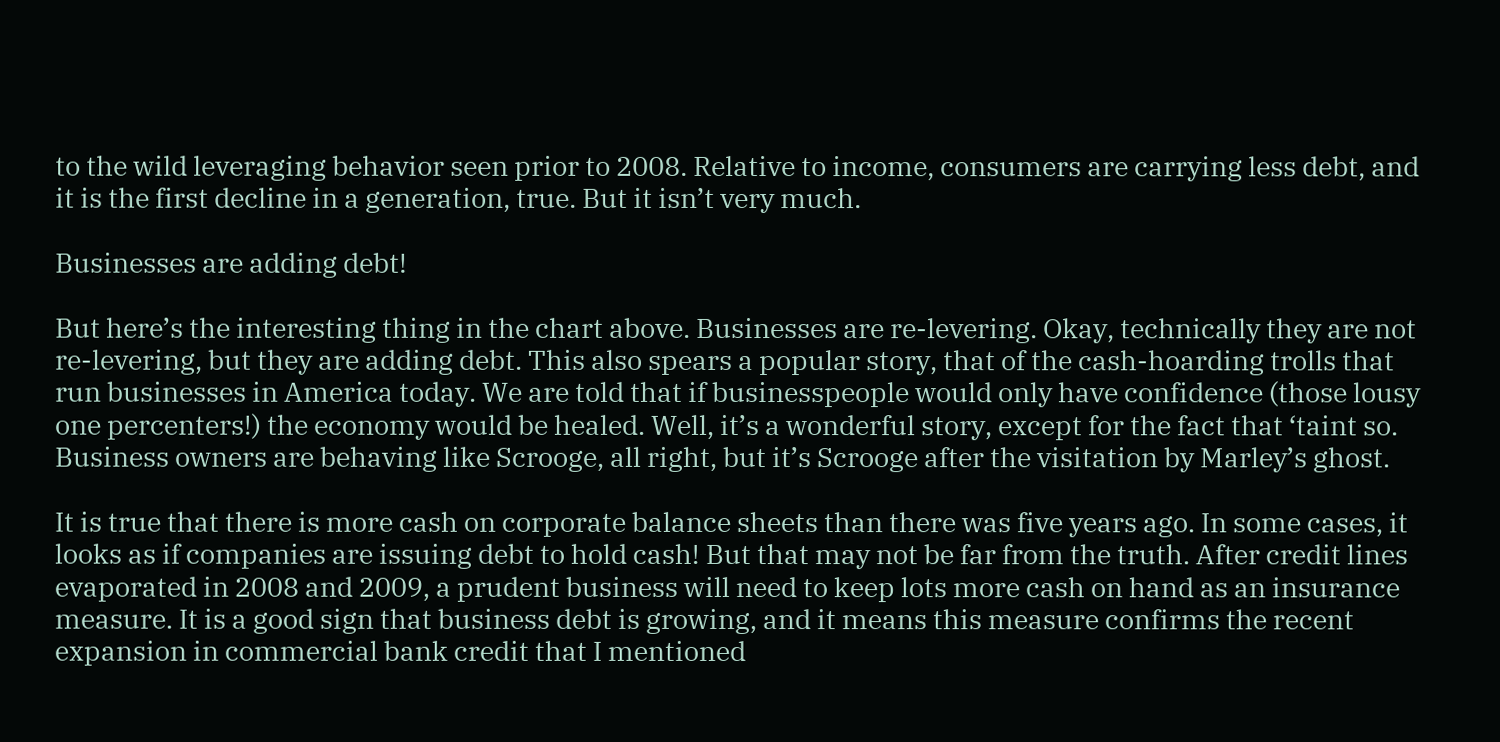to the wild leveraging behavior seen prior to 2008. Relative to income, consumers are carrying less debt, and it is the first decline in a generation, true. But it isn’t very much.

Businesses are adding debt!

But here’s the interesting thing in the chart above. Businesses are re-levering. Okay, technically they are not re-levering, but they are adding debt. This also spears a popular story, that of the cash-hoarding trolls that run businesses in America today. We are told that if businesspeople would only have confidence (those lousy one percenters!) the economy would be healed. Well, it’s a wonderful story, except for the fact that ‘taint so. Business owners are behaving like Scrooge, all right, but it’s Scrooge after the visitation by Marley’s ghost.

It is true that there is more cash on corporate balance sheets than there was five years ago. In some cases, it looks as if companies are issuing debt to hold cash! But that may not be far from the truth. After credit lines evaporated in 2008 and 2009, a prudent business will need to keep lots more cash on hand as an insurance measure. It is a good sign that business debt is growing, and it means this measure confirms the recent expansion in commercial bank credit that I mentioned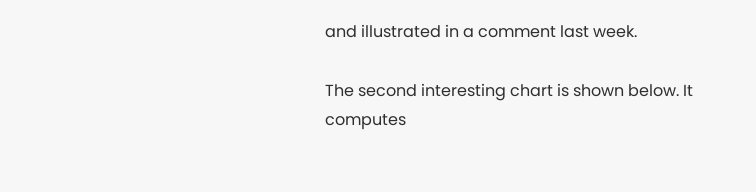and illustrated in a comment last week.

The second interesting chart is shown below. It computes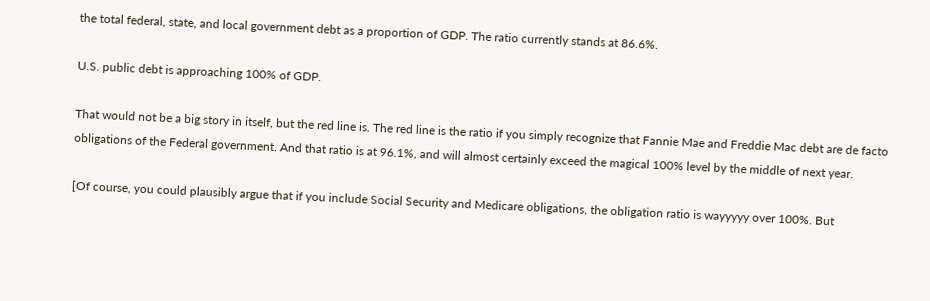the total federal, state, and local government debt as a proportion of GDP. The ratio currently stands at 86.6%.

U.S. public debt is approaching 100% of GDP.

That would not be a big story in itself, but the red line is. The red line is the ratio if you simply recognize that Fannie Mae and Freddie Mac debt are de facto obligations of the Federal government. And that ratio is at 96.1%, and will almost certainly exceed the magical 100% level by the middle of next year.

[Of course, you could plausibly argue that if you include Social Security and Medicare obligations, the obligation ratio is wayyyyy over 100%. But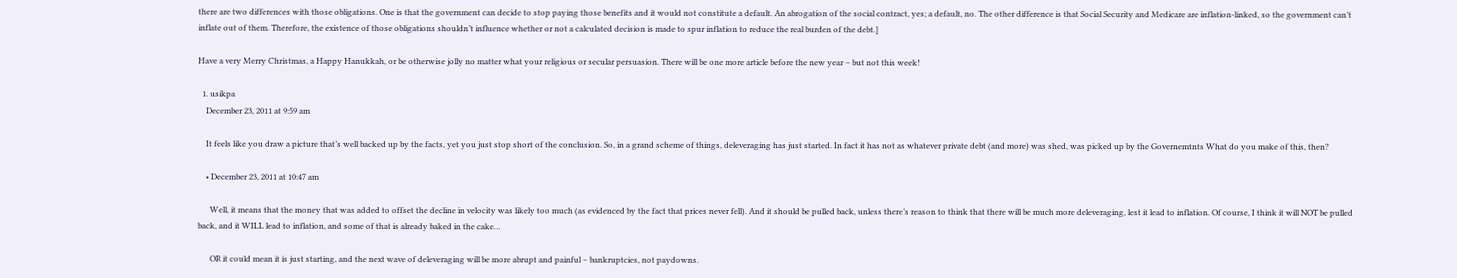there are two differences with those obligations. One is that the government can decide to stop paying those benefits and it would not constitute a default. An abrogation of the social contract, yes; a default, no. The other difference is that Social Security and Medicare are inflation-linked, so the government can’t inflate out of them. Therefore, the existence of those obligations shouldn’t influence whether or not a calculated decision is made to spur inflation to reduce the real burden of the debt.]

Have a very Merry Christmas, a Happy Hanukkah, or be otherwise jolly no matter what your religious or secular persuasion. There will be one more article before the new year – but not this week!

  1. usikpa
    December 23, 2011 at 9:59 am

    It feels like you draw a picture that’s well backed up by the facts, yet you just stop short of the conclusion. So, in a grand scheme of things, deleveraging has just started. In fact it has not as whatever private debt (and more) was shed, was picked up by the Governemtnts What do you make of this, then?

    • December 23, 2011 at 10:47 am

      Well, it means that the money that was added to offset the decline in velocity was likely too much (as evidenced by the fact that prices never fell). And it should be pulled back, unless there’s reason to think that there will be much more deleveraging, lest it lead to inflation. Of course, I think it will NOT be pulled back, and it WILL lead to inflation, and some of that is already baked in the cake…

      OR it could mean it is just starting, and the next wave of deleveraging will be more abrupt and painful – bankruptcies, not paydowns.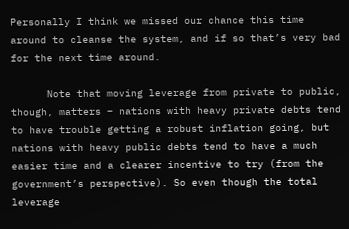Personally I think we missed our chance this time around to cleanse the system, and if so that’s very bad for the next time around.

      Note that moving leverage from private to public, though, matters – nations with heavy private debts tend to have trouble getting a robust inflation going, but nations with heavy public debts tend to have a much easier time and a clearer incentive to try (from the government’s perspective). So even though the total leverage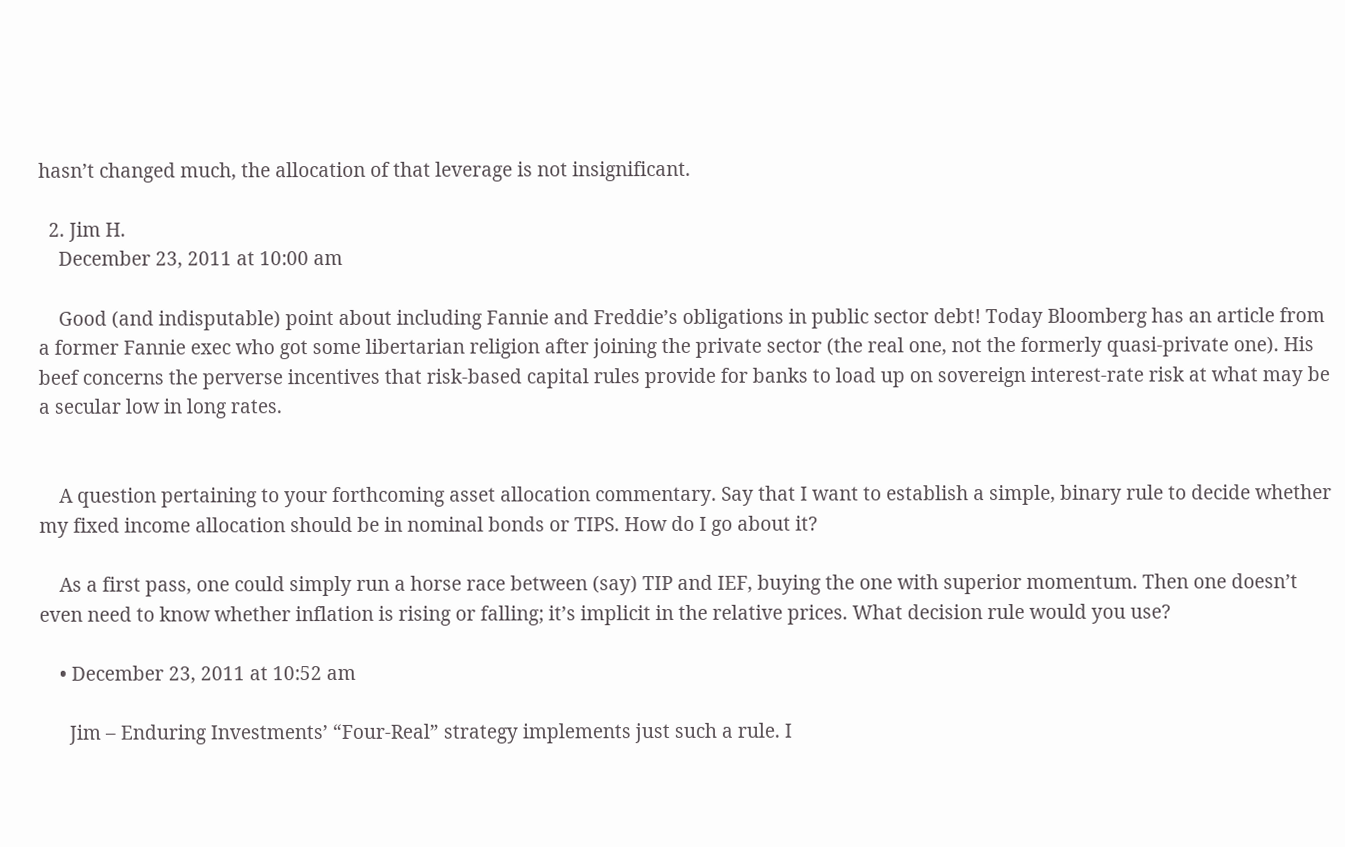hasn’t changed much, the allocation of that leverage is not insignificant.

  2. Jim H.
    December 23, 2011 at 10:00 am

    Good (and indisputable) point about including Fannie and Freddie’s obligations in public sector debt! Today Bloomberg has an article from a former Fannie exec who got some libertarian religion after joining the private sector (the real one, not the formerly quasi-private one). His beef concerns the perverse incentives that risk-based capital rules provide for banks to load up on sovereign interest-rate risk at what may be a secular low in long rates.


    A question pertaining to your forthcoming asset allocation commentary. Say that I want to establish a simple, binary rule to decide whether my fixed income allocation should be in nominal bonds or TIPS. How do I go about it?

    As a first pass, one could simply run a horse race between (say) TIP and IEF, buying the one with superior momentum. Then one doesn’t even need to know whether inflation is rising or falling; it’s implicit in the relative prices. What decision rule would you use?

    • December 23, 2011 at 10:52 am

      Jim – Enduring Investments’ “Four-Real” strategy implements just such a rule. I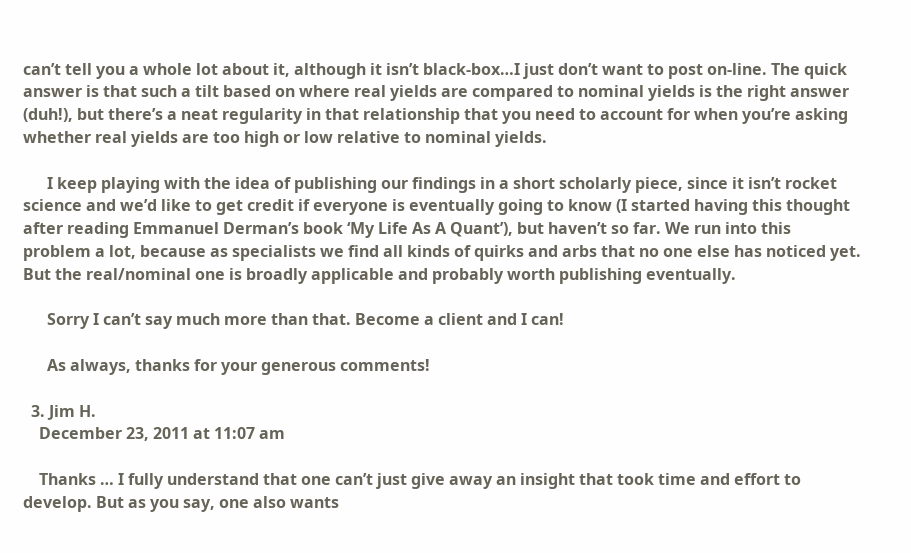can’t tell you a whole lot about it, although it isn’t black-box…I just don’t want to post on-line. The quick answer is that such a tilt based on where real yields are compared to nominal yields is the right answer (duh!), but there’s a neat regularity in that relationship that you need to account for when you’re asking whether real yields are too high or low relative to nominal yields.

      I keep playing with the idea of publishing our findings in a short scholarly piece, since it isn’t rocket science and we’d like to get credit if everyone is eventually going to know (I started having this thought after reading Emmanuel Derman’s book ‘My Life As A Quant’), but haven’t so far. We run into this problem a lot, because as specialists we find all kinds of quirks and arbs that no one else has noticed yet. But the real/nominal one is broadly applicable and probably worth publishing eventually.

      Sorry I can’t say much more than that. Become a client and I can!

      As always, thanks for your generous comments!

  3. Jim H.
    December 23, 2011 at 11:07 am

    Thanks … I fully understand that one can’t just give away an insight that took time and effort to develop. But as you say, one also wants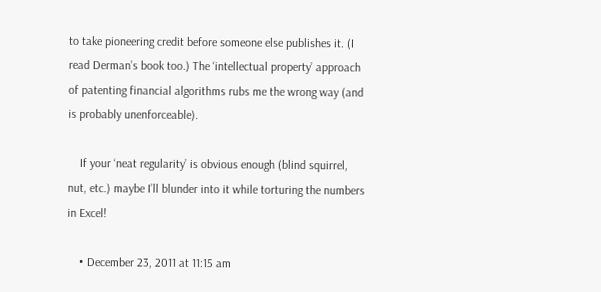to take pioneering credit before someone else publishes it. (I read Derman’s book too.) The ‘intellectual property’ approach of patenting financial algorithms rubs me the wrong way (and is probably unenforceable).

    If your ‘neat regularity’ is obvious enough (blind squirrel, nut, etc.) maybe I’ll blunder into it while torturing the numbers in Excel!

    • December 23, 2011 at 11:15 am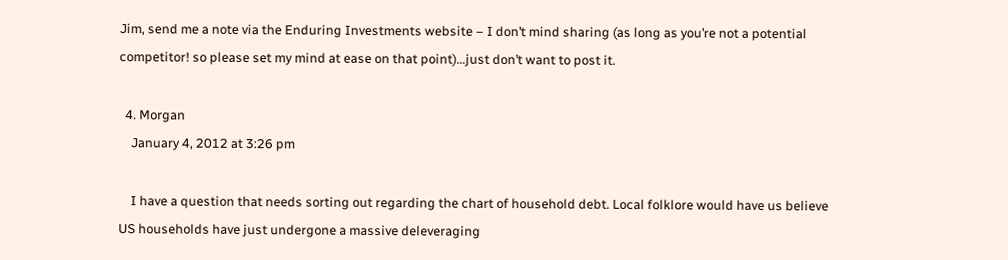Jim, send me a note via the Enduring Investments website – I don’t mind sharing (as long as you’re not a potential competitor! so please set my mind at ease on that point)…just don’t want to post it.

  4. Morgan
    January 4, 2012 at 3:26 pm

    I have a question that needs sorting out regarding the chart of household debt. Local folklore would have us believe US households have just undergone a massive deleveraging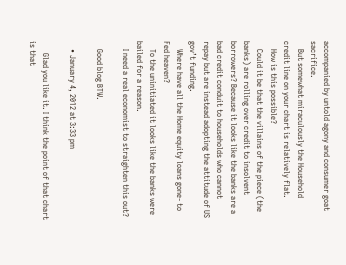accompanied by untold agony and consumer goat sacrifice.
    But somewhat miraculously the Household credit line on your chart is relatively flat.
    How is this possible?
    Could it be that the villains of the piece (the banks) are rolling over credit to insolvent borrowers? Because it looks like the banks are a bad credit conduit to households who cannot repay but are instead adopting the attitude of US gov’t funding.
    Where have all the Home equity loans gone- to Fed heaven?
    To the uninitiated it looks like the banks were bailed for a reason.
    I need a real economist to straighten this out?

    Good blog BTW.

    • January 4, 2012 at 3:33 pm

      Glad you like it. I think the point of that chart is that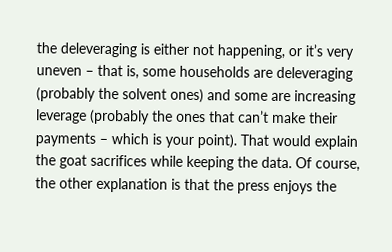the deleveraging is either not happening, or it’s very uneven – that is, some households are deleveraging (probably the solvent ones) and some are increasing leverage (probably the ones that can’t make their payments – which is your point). That would explain the goat sacrifices while keeping the data. Of course, the other explanation is that the press enjoys the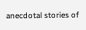anecdotal stories of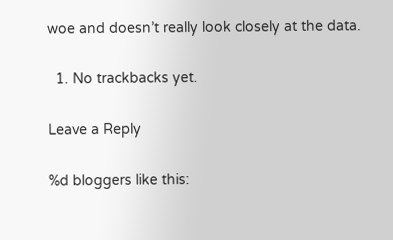woe and doesn’t really look closely at the data.

  1. No trackbacks yet.

Leave a Reply

%d bloggers like this: